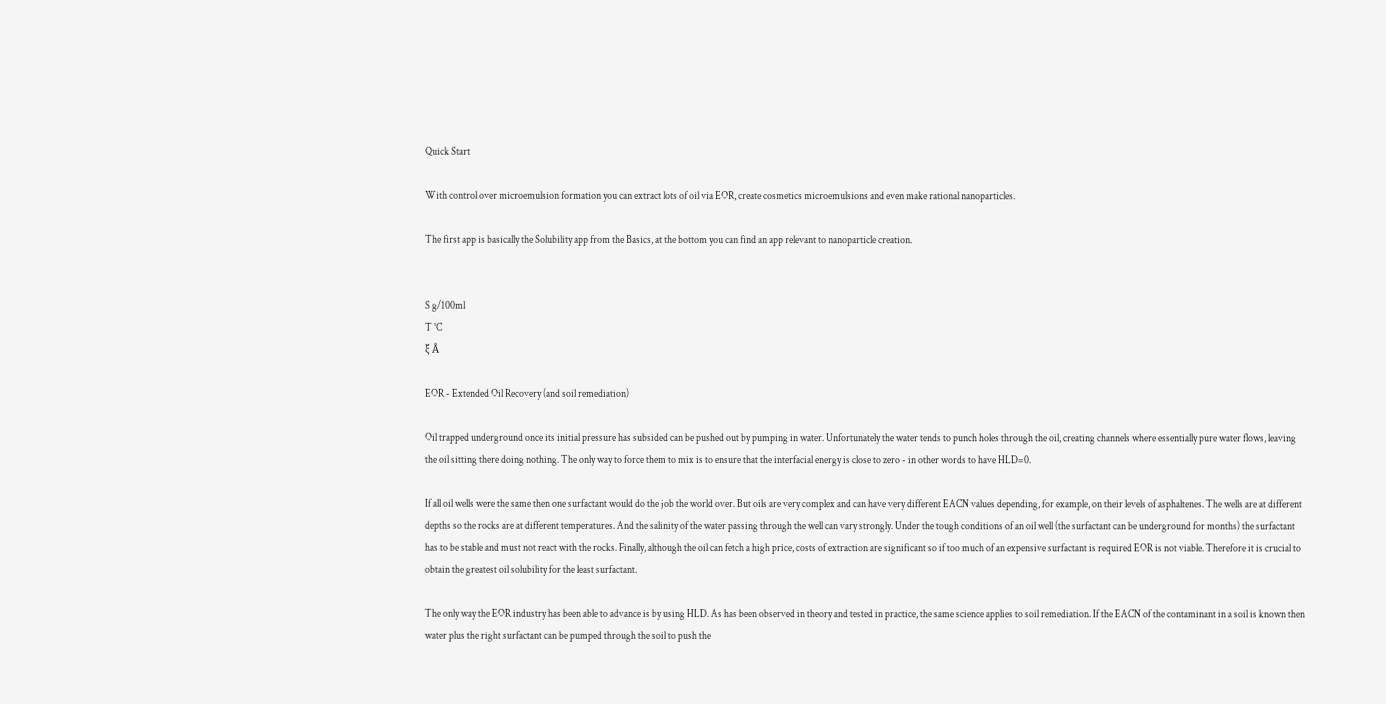Quick Start

With control over microemulsion formation you can extract lots of oil via EOR, create cosmetics microemulsions and even make rational nanoparticles.

The first app is basically the Solubility app from the Basics, at the bottom you can find an app relevant to nanoparticle creation.


S g/100ml
T °C
ξ Å

EOR - Extended Oil Recovery (and soil remediation)

Oil trapped underground once its initial pressure has subsided can be pushed out by pumping in water. Unfortunately the water tends to punch holes through the oil, creating channels where essentially pure water flows, leaving the oil sitting there doing nothing. The only way to force them to mix is to ensure that the interfacial energy is close to zero - in other words to have HLD=0.

If all oil wells were the same then one surfactant would do the job the world over. But oils are very complex and can have very different EACN values depending, for example, on their levels of asphaltenes. The wells are at different depths so the rocks are at different temperatures. And the salinity of the water passing through the well can vary strongly. Under the tough conditions of an oil well (the surfactant can be underground for months) the surfactant has to be stable and must not react with the rocks. Finally, although the oil can fetch a high price, costs of extraction are significant so if too much of an expensive surfactant is required EOR is not viable. Therefore it is crucial to obtain the greatest oil solubility for the least surfactant.

The only way the EOR industry has been able to advance is by using HLD. As has been observed in theory and tested in practice, the same science applies to soil remediation. If the EACN of the contaminant in a soil is known then water plus the right surfactant can be pumped through the soil to push the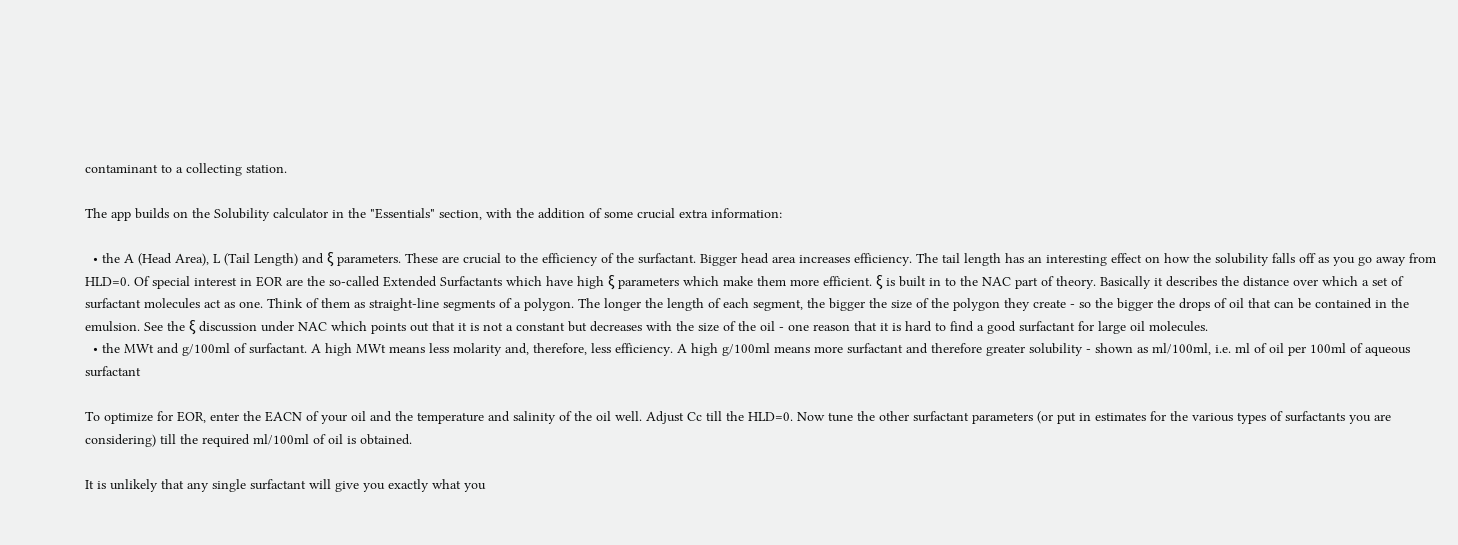contaminant to a collecting station.

The app builds on the Solubility calculator in the "Essentials" section, with the addition of some crucial extra information:

  • the A (Head Area), L (Tail Length) and ξ parameters. These are crucial to the efficiency of the surfactant. Bigger head area increases efficiency. The tail length has an interesting effect on how the solubility falls off as you go away from HLD=0. Of special interest in EOR are the so-called Extended Surfactants which have high ξ parameters which make them more efficient. ξ is built in to the NAC part of theory. Basically it describes the distance over which a set of surfactant molecules act as one. Think of them as straight-line segments of a polygon. The longer the length of each segment, the bigger the size of the polygon they create - so the bigger the drops of oil that can be contained in the emulsion. See the ξ discussion under NAC which points out that it is not a constant but decreases with the size of the oil - one reason that it is hard to find a good surfactant for large oil molecules.
  • the MWt and g/100ml of surfactant. A high MWt means less molarity and, therefore, less efficiency. A high g/100ml means more surfactant and therefore greater solubility - shown as ml/100ml, i.e. ml of oil per 100ml of aqueous surfactant

To optimize for EOR, enter the EACN of your oil and the temperature and salinity of the oil well. Adjust Cc till the HLD=0. Now tune the other surfactant parameters (or put in estimates for the various types of surfactants you are considering) till the required ml/100ml of oil is obtained.

It is unlikely that any single surfactant will give you exactly what you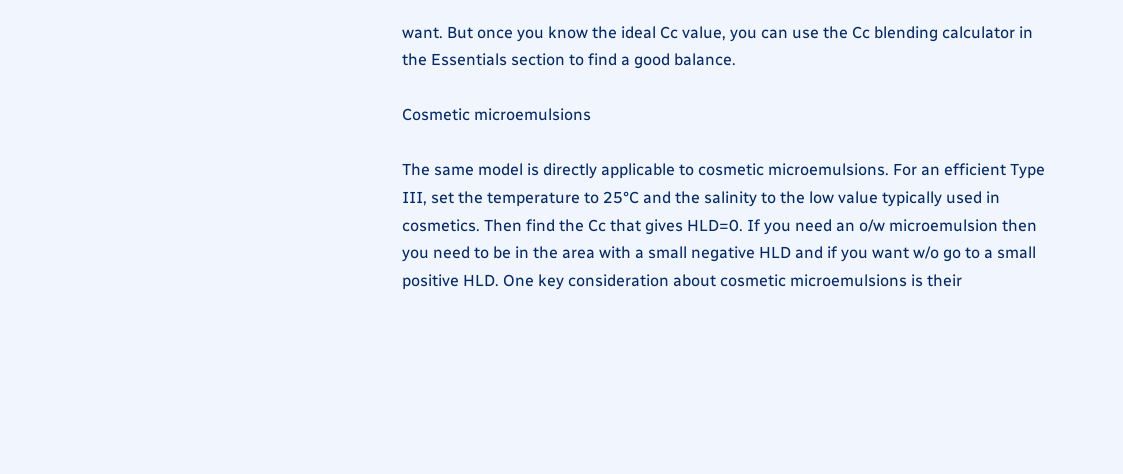want. But once you know the ideal Cc value, you can use the Cc blending calculator in the Essentials section to find a good balance.

Cosmetic microemulsions

The same model is directly applicable to cosmetic microemulsions. For an efficient Type III, set the temperature to 25°C and the salinity to the low value typically used in cosmetics. Then find the Cc that gives HLD=0. If you need an o/w microemulsion then you need to be in the area with a small negative HLD and if you want w/o go to a small positive HLD. One key consideration about cosmetic microemulsions is their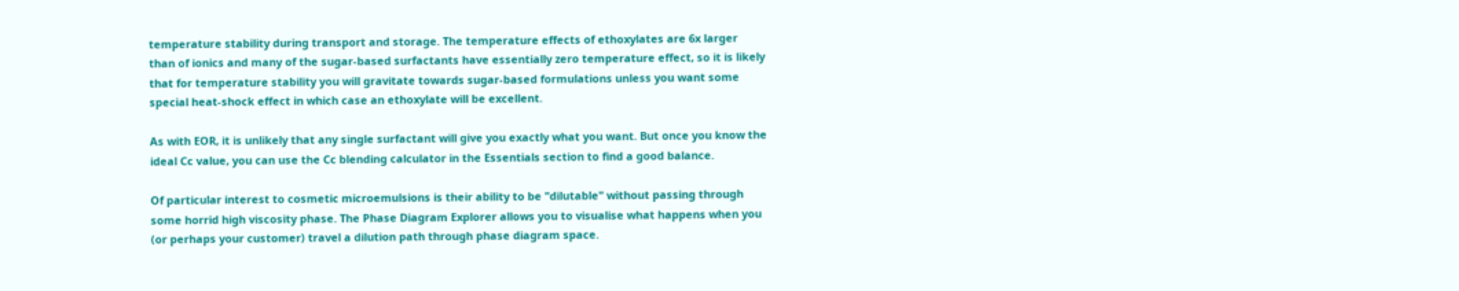temperature stability during transport and storage. The temperature effects of ethoxylates are 6x larger than of ionics and many of the sugar-based surfactants have essentially zero temperature effect, so it is likely that for temperature stability you will gravitate towards sugar-based formulations unless you want some special heat-shock effect in which case an ethoxylate will be excellent.

As with EOR, it is unlikely that any single surfactant will give you exactly what you want. But once you know the ideal Cc value, you can use the Cc blending calculator in the Essentials section to find a good balance.

Of particular interest to cosmetic microemulsions is their ability to be "dilutable" without passing through some horrid high viscosity phase. The Phase Diagram Explorer allows you to visualise what happens when you (or perhaps your customer) travel a dilution path through phase diagram space.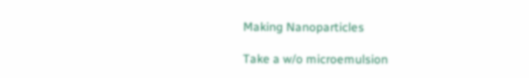Making Nanoparticles

Take a w/o microemulsion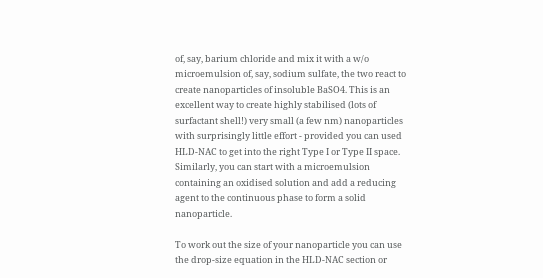of, say, barium chloride and mix it with a w/o microemulsion of, say, sodium sulfate, the two react to create nanoparticles of insoluble BaSO4. This is an excellent way to create highly stabilised (lots of surfactant shell!) very small (a few nm) nanoparticles with surprisingly little effort - provided you can used HLD-NAC to get into the right Type I or Type II space. Similarly, you can start with a microemulsion containing an oxidised solution and add a reducing agent to the continuous phase to form a solid nanoparticle.

To work out the size of your nanoparticle you can use the drop-size equation in the HLD-NAC section or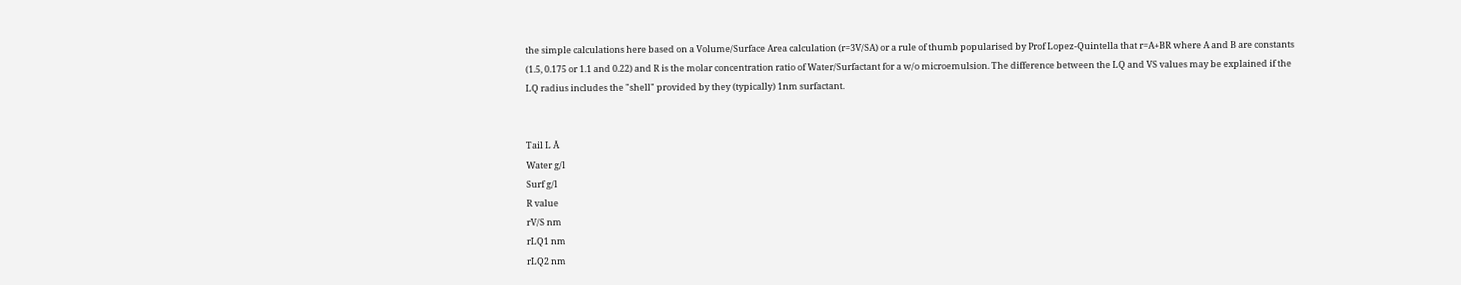the simple calculations here based on a Volume/Surface Area calculation (r=3V/SA) or a rule of thumb popularised by Prof Lopez-Quintella that r=A+BR where A and B are constants (1.5, 0.175 or 1.1 and 0.22) and R is the molar concentration ratio of Water/Surfactant for a w/o microemulsion. The difference between the LQ and VS values may be explained if the LQ radius includes the "shell" provided by they (typically) 1nm surfactant.


Tail L Å
Water g/l
Surf g/l
R value
rV/S nm
rLQ1 nm
rLQ2 nm